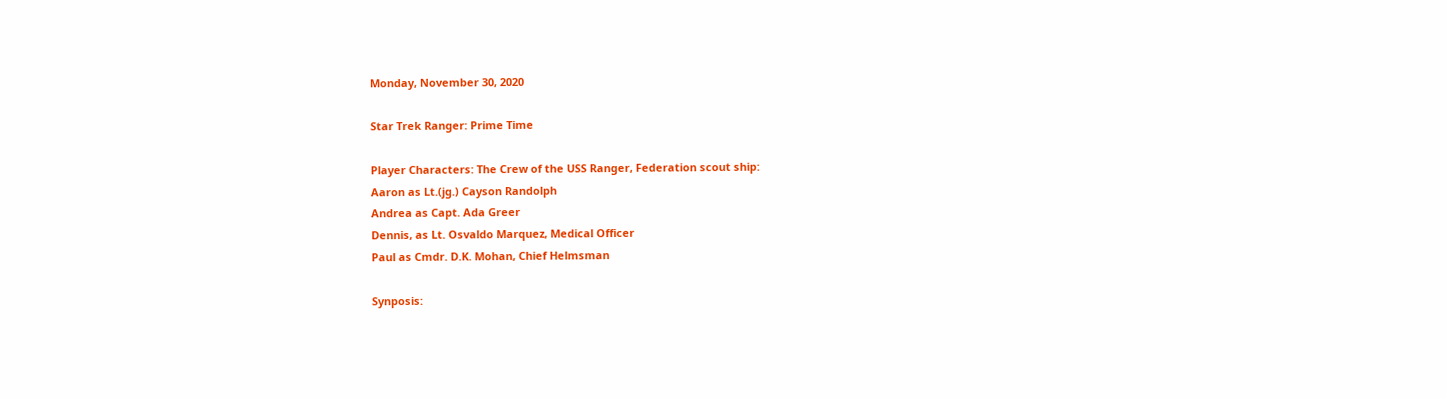Monday, November 30, 2020

Star Trek Ranger: Prime Time

Player Characters: The Crew of the USS Ranger, Federation scout ship:
Aaron as Lt.(jg.) Cayson Randolph
Andrea as Capt. Ada Greer
Dennis, as Lt. Osvaldo Marquez, Medical Officer
Paul as Cmdr. D.K. Mohan, Chief Helmsman

Synposis: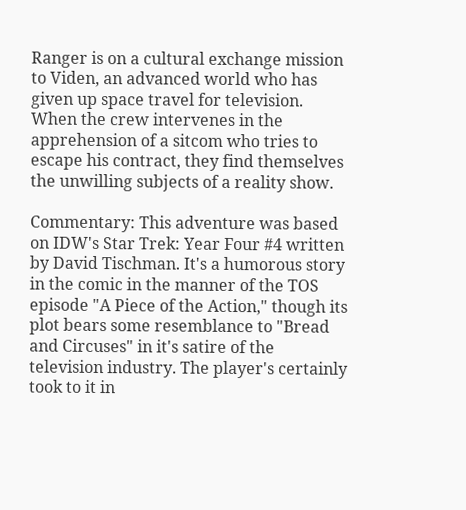Ranger is on a cultural exchange mission to Viden, an advanced world who has given up space travel for television. When the crew intervenes in the apprehension of a sitcom who tries to escape his contract, they find themselves the unwilling subjects of a reality show.

Commentary: This adventure was based on IDW's Star Trek: Year Four #4 written by David Tischman. It's a humorous story in the comic in the manner of the TOS episode "A Piece of the Action," though its plot bears some resemblance to "Bread and Circuses" in it's satire of the television industry. The player's certainly took to it in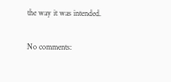the way it was intended.

No comments: